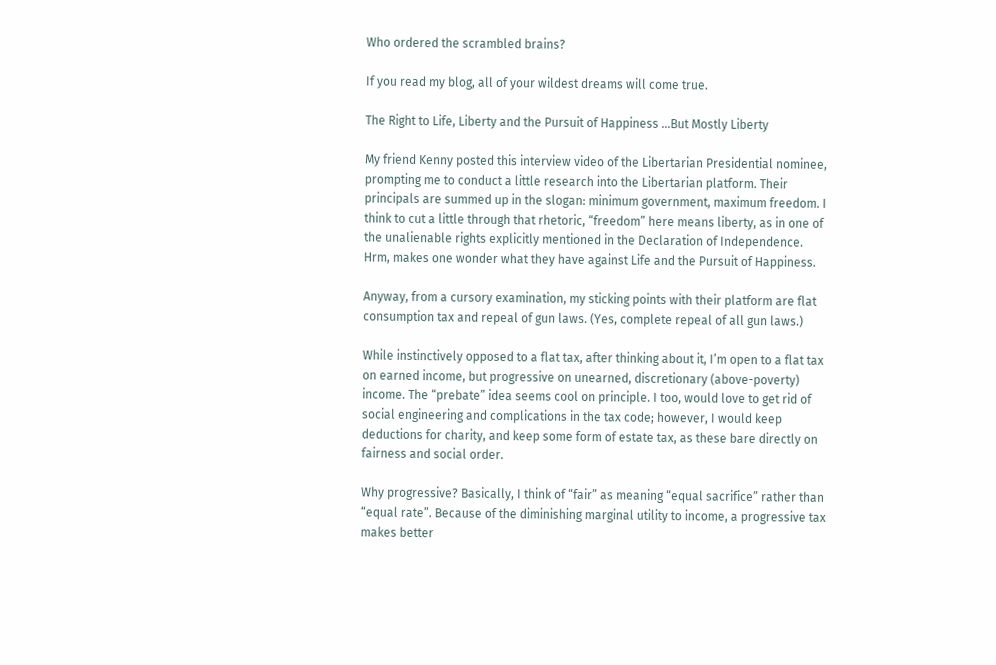Who ordered the scrambled brains?

If you read my blog, all of your wildest dreams will come true.

The Right to Life, Liberty and the Pursuit of Happiness …But Mostly Liberty

My friend Kenny posted this interview video of the Libertarian Presidential nominee, prompting me to conduct a little research into the Libertarian platform. Their principals are summed up in the slogan: minimum government, maximum freedom. I think to cut a little through that rhetoric, “freedom” here means liberty, as in one of the unalienable rights explicitly mentioned in the Declaration of Independence. Hrm, makes one wonder what they have against Life and the Pursuit of Happiness.

Anyway, from a cursory examination, my sticking points with their platform are flat consumption tax and repeal of gun laws. (Yes, complete repeal of all gun laws.)

While instinctively opposed to a flat tax, after thinking about it, I’m open to a flat tax on earned income, but progressive on unearned, discretionary (above-poverty) income. The “prebate” idea seems cool on principle. I too, would love to get rid of social engineering and complications in the tax code; however, I would keep deductions for charity, and keep some form of estate tax, as these bare directly on fairness and social order.

Why progressive? Basically, I think of “fair” as meaning “equal sacrifice” rather than “equal rate”. Because of the diminishing marginal utility to income, a progressive tax makes better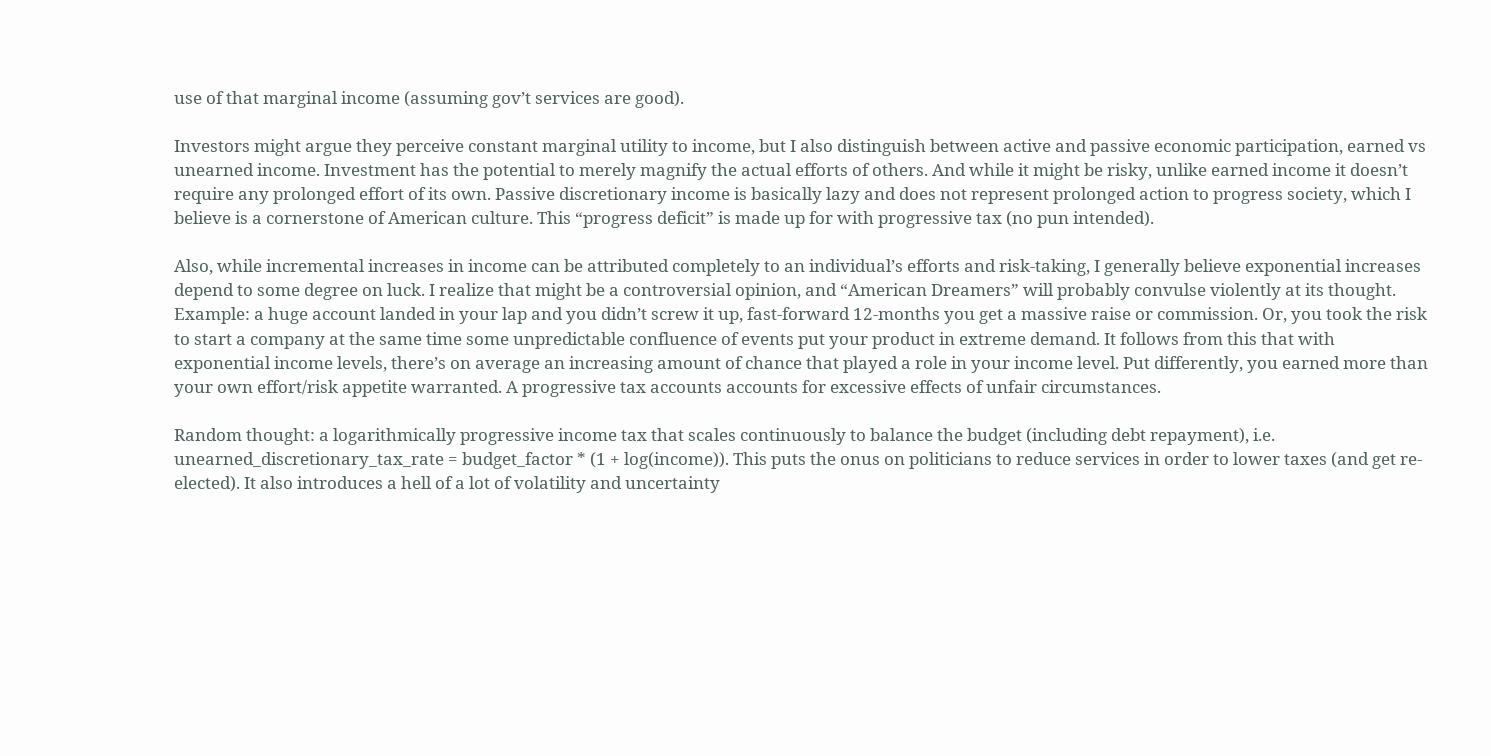use of that marginal income (assuming gov’t services are good).

Investors might argue they perceive constant marginal utility to income, but I also distinguish between active and passive economic participation, earned vs unearned income. Investment has the potential to merely magnify the actual efforts of others. And while it might be risky, unlike earned income it doesn’t require any prolonged effort of its own. Passive discretionary income is basically lazy and does not represent prolonged action to progress society, which I believe is a cornerstone of American culture. This “progress deficit” is made up for with progressive tax (no pun intended).

Also, while incremental increases in income can be attributed completely to an individual’s efforts and risk-taking, I generally believe exponential increases depend to some degree on luck. I realize that might be a controversial opinion, and “American Dreamers” will probably convulse violently at its thought. Example: a huge account landed in your lap and you didn’t screw it up, fast-forward 12-months you get a massive raise or commission. Or, you took the risk to start a company at the same time some unpredictable confluence of events put your product in extreme demand. It follows from this that with exponential income levels, there’s on average an increasing amount of chance that played a role in your income level. Put differently, you earned more than your own effort/risk appetite warranted. A progressive tax accounts accounts for excessive effects of unfair circumstances.

Random thought: a logarithmically progressive income tax that scales continuously to balance the budget (including debt repayment), i.e. unearned_discretionary_tax_rate = budget_factor * (1 + log(income)). This puts the onus on politicians to reduce services in order to lower taxes (and get re-elected). It also introduces a hell of a lot of volatility and uncertainty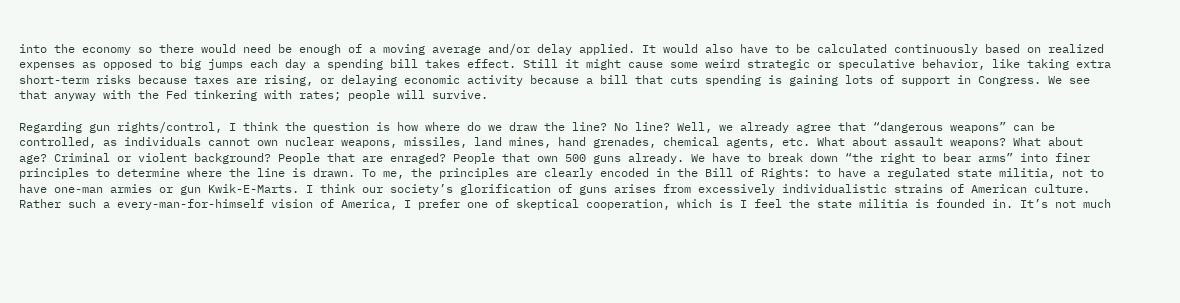into the economy so there would need be enough of a moving average and/or delay applied. It would also have to be calculated continuously based on realized expenses as opposed to big jumps each day a spending bill takes effect. Still it might cause some weird strategic or speculative behavior, like taking extra short-term risks because taxes are rising, or delaying economic activity because a bill that cuts spending is gaining lots of support in Congress. We see that anyway with the Fed tinkering with rates; people will survive.

Regarding gun rights/control, I think the question is how where do we draw the line? No line? Well, we already agree that “dangerous weapons” can be controlled, as individuals cannot own nuclear weapons, missiles, land mines, hand grenades, chemical agents, etc. What about assault weapons? What about age? Criminal or violent background? People that are enraged? People that own 500 guns already. We have to break down “the right to bear arms” into finer principles to determine where the line is drawn. To me, the principles are clearly encoded in the Bill of Rights: to have a regulated state militia, not to have one-man armies or gun Kwik-E-Marts. I think our society’s glorification of guns arises from excessively individualistic strains of American culture. Rather such a every-man-for-himself vision of America, I prefer one of skeptical cooperation, which is I feel the state militia is founded in. It’s not much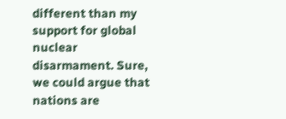different than my support for global nuclear disarmament. Sure, we could argue that nations are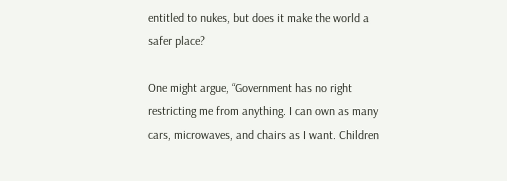entitled to nukes, but does it make the world a safer place?

One might argue, “Government has no right restricting me from anything. I can own as many cars, microwaves, and chairs as I want. Children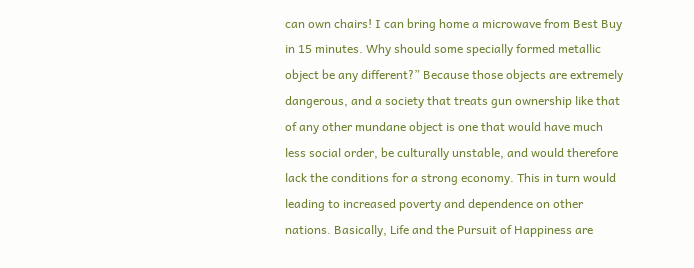can own chairs! I can bring home a microwave from Best Buy in 15 minutes. Why should some specially formed metallic object be any different?” Because those objects are extremely dangerous, and a society that treats gun ownership like that of any other mundane object is one that would have much less social order, be culturally unstable, and would therefore lack the conditions for a strong economy. This in turn would leading to increased poverty and dependence on other nations. Basically, Life and the Pursuit of Happiness are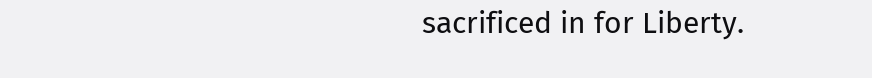sacrificed in for Liberty.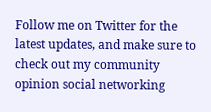Follow me on Twitter for the latest updates, and make sure to check out my community opinion social networking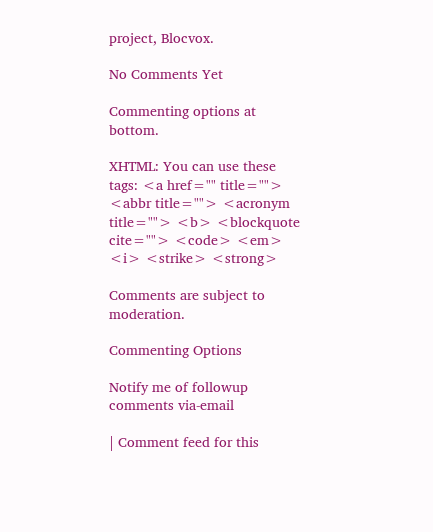project, Blocvox.

No Comments Yet

Commenting options at bottom.

XHTML: You can use these tags: <a href="" title=""> <abbr title=""> <acronym title=""> <b> <blockquote cite=""> <code> <em> <i> <strike> <strong>

Comments are subject to moderation.

Commenting Options

Notify me of followup comments via-email

| Comment feed for this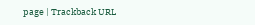page | Trackback URL